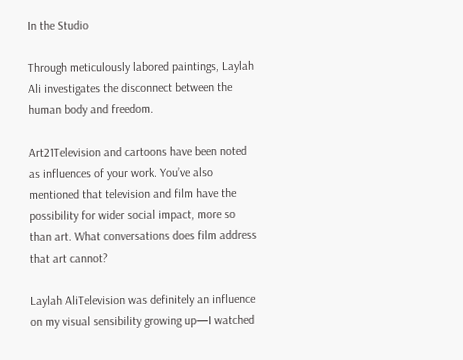In the Studio

Through meticulously labored paintings, Laylah Ali investigates the disconnect between the human body and freedom.

Art21Television and cartoons have been noted as influences of your work. You’ve also mentioned that television and film have the possibility for wider social impact, more so than art. What conversations does film address that art cannot?

Laylah AliTelevision was definitely an influence on my visual sensibility growing up—I watched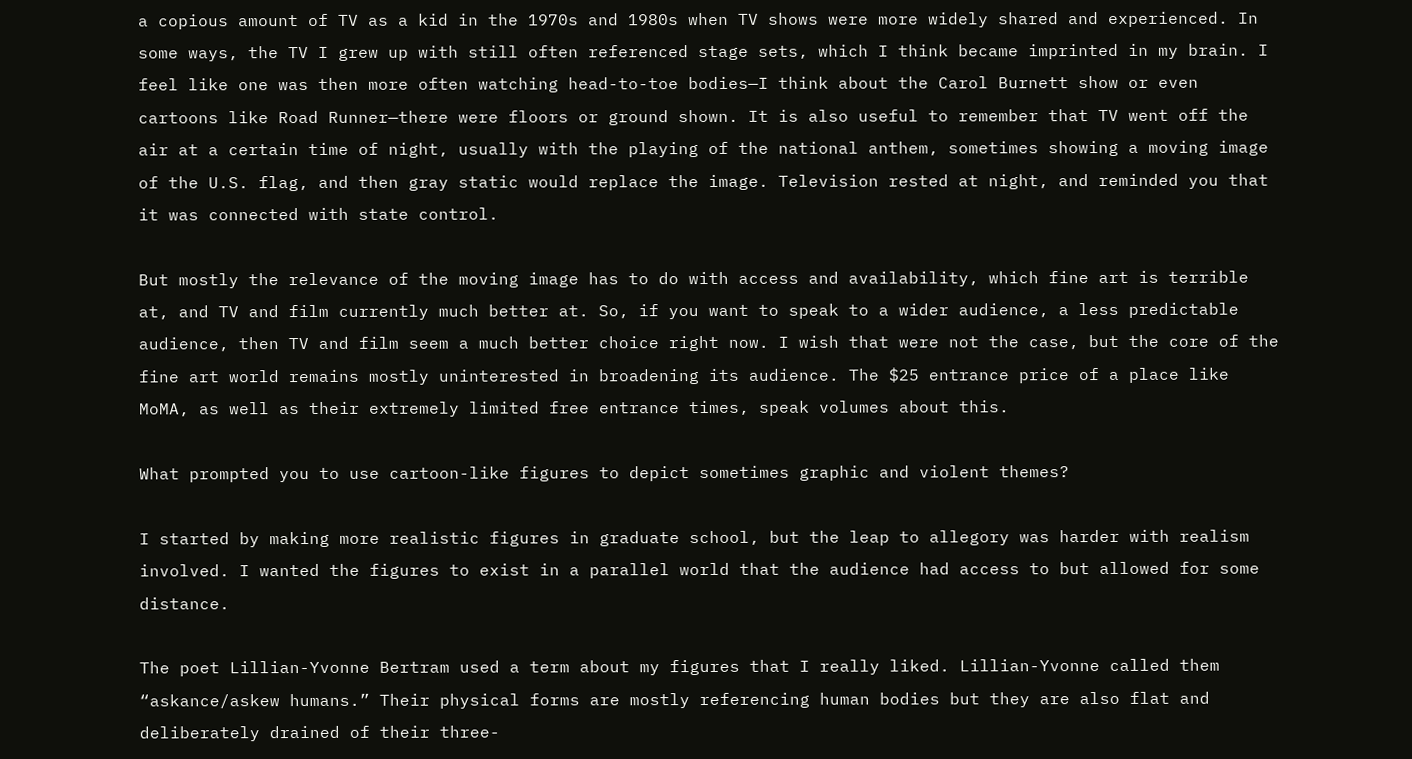a copious amount of TV as a kid in the 1970s and 1980s when TV shows were more widely shared and experienced. In some ways, the TV I grew up with still often referenced stage sets, which I think became imprinted in my brain. I feel like one was then more often watching head-to-toe bodies—I think about the Carol Burnett show or even cartoons like Road Runner—there were floors or ground shown. It is also useful to remember that TV went off the air at a certain time of night, usually with the playing of the national anthem, sometimes showing a moving image of the U.S. flag, and then gray static would replace the image. Television rested at night, and reminded you that it was connected with state control.

But mostly the relevance of the moving image has to do with access and availability, which fine art is terrible at, and TV and film currently much better at. So, if you want to speak to a wider audience, a less predictable audience, then TV and film seem a much better choice right now. I wish that were not the case, but the core of the fine art world remains mostly uninterested in broadening its audience. The $25 entrance price of a place like MoMA, as well as their extremely limited free entrance times, speak volumes about this.

What prompted you to use cartoon-like figures to depict sometimes graphic and violent themes?

I started by making more realistic figures in graduate school, but the leap to allegory was harder with realism involved. I wanted the figures to exist in a parallel world that the audience had access to but allowed for some distance.

The poet Lillian-Yvonne Bertram used a term about my figures that I really liked. Lillian-Yvonne called them “askance/askew humans.” Their physical forms are mostly referencing human bodies but they are also flat and deliberately drained of their three-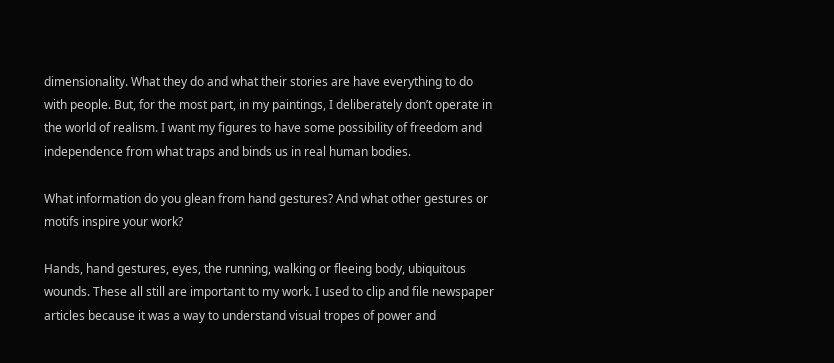dimensionality. What they do and what their stories are have everything to do with people. But, for the most part, in my paintings, I deliberately don’t operate in the world of realism. I want my figures to have some possibility of freedom and independence from what traps and binds us in real human bodies.

What information do you glean from hand gestures? And what other gestures or motifs inspire your work?

Hands, hand gestures, eyes, the running, walking or fleeing body, ubiquitous wounds. These all still are important to my work. I used to clip and file newspaper articles because it was a way to understand visual tropes of power and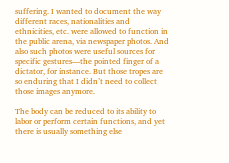suffering. I wanted to document the way different races, nationalities and ethnicities, etc. were allowed to function in the public arena, via newspaper photos. And also such photos were useful sources for specific gestures—the pointed finger of a dictator, for instance. But those tropes are so enduring that I didn’t need to collect those images anymore.

The body can be reduced to its ability to labor or perform certain functions, and yet there is usually something else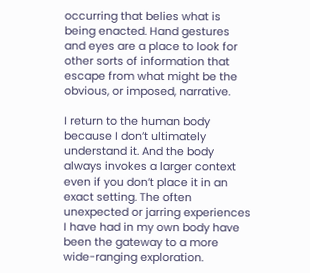occurring that belies what is being enacted. Hand gestures and eyes are a place to look for other sorts of information that escape from what might be the obvious, or imposed, narrative.

I return to the human body because I don’t ultimately understand it. And the body always invokes a larger context even if you don’t place it in an exact setting. The often unexpected or jarring experiences I have had in my own body have been the gateway to a more wide-ranging exploration.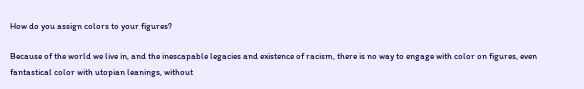How do you assign colors to your figures?

Because of the world we live in, and the inescapable legacies and existence of racism, there is no way to engage with color on figures, even fantastical color with utopian leanings, without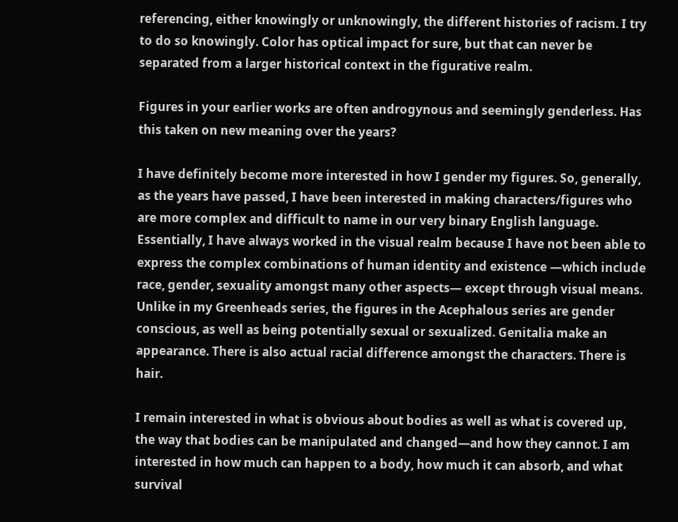referencing, either knowingly or unknowingly, the different histories of racism. I try to do so knowingly. Color has optical impact for sure, but that can never be separated from a larger historical context in the figurative realm.

Figures in your earlier works are often androgynous and seemingly genderless. Has this taken on new meaning over the years?

I have definitely become more interested in how I gender my figures. So, generally, as the years have passed, I have been interested in making characters/figures who are more complex and difficult to name in our very binary English language. Essentially, I have always worked in the visual realm because I have not been able to express the complex combinations of human identity and existence —which include race, gender, sexuality amongst many other aspects— except through visual means. Unlike in my Greenheads series, the figures in the Acephalous series are gender conscious, as well as being potentially sexual or sexualized. Genitalia make an appearance. There is also actual racial difference amongst the characters. There is hair.

I remain interested in what is obvious about bodies as well as what is covered up, the way that bodies can be manipulated and changed—and how they cannot. I am interested in how much can happen to a body, how much it can absorb, and what survival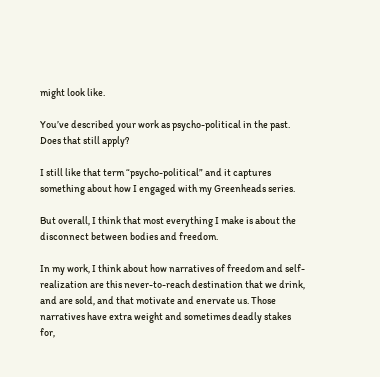might look like.

You’ve described your work as psycho-political in the past. Does that still apply?

I still like that term “psycho-political” and it captures something about how I engaged with my Greenheads series.

But overall, I think that most everything I make is about the disconnect between bodies and freedom.

In my work, I think about how narratives of freedom and self-realization are this never-to-reach destination that we drink, and are sold, and that motivate and enervate us. Those narratives have extra weight and sometimes deadly stakes for,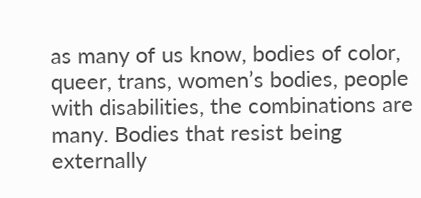as many of us know, bodies of color, queer, trans, women’s bodies, people with disabilities, the combinations are many. Bodies that resist being externally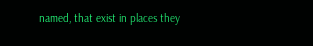named, that exist in places they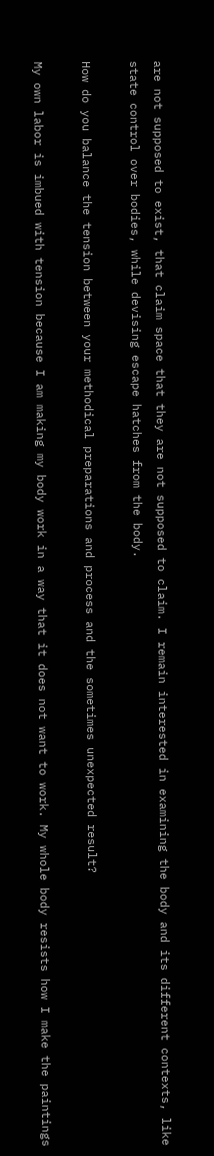are not supposed to exist, that claim space that they are not supposed to claim. I remain interested in examining the body and its different contexts, like state control over bodies, while devising escape hatches from the body.

How do you balance the tension between your methodical preparations and process and the sometimes unexpected result?

My own labor is imbued with tension because I am making my body work in a way that it does not want to work. My whole body resists how I make the paintings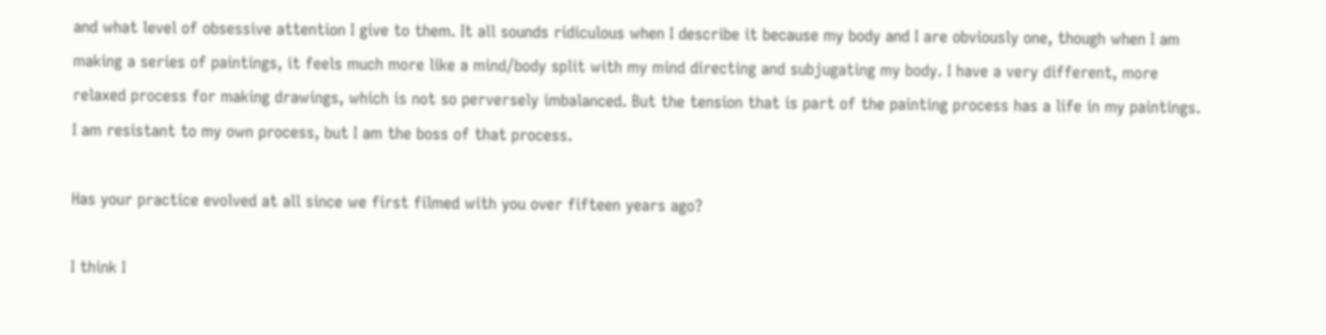and what level of obsessive attention I give to them. It all sounds ridiculous when I describe it because my body and I are obviously one, though when I am making a series of paintings, it feels much more like a mind/body split with my mind directing and subjugating my body. I have a very different, more relaxed process for making drawings, which is not so perversely imbalanced. But the tension that is part of the painting process has a life in my paintings. I am resistant to my own process, but I am the boss of that process.

Has your practice evolved at all since we first filmed with you over fifteen years ago?

I think I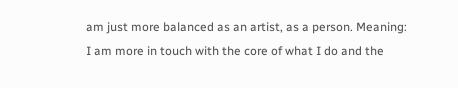am just more balanced as an artist, as a person. Meaning: I am more in touch with the core of what I do and the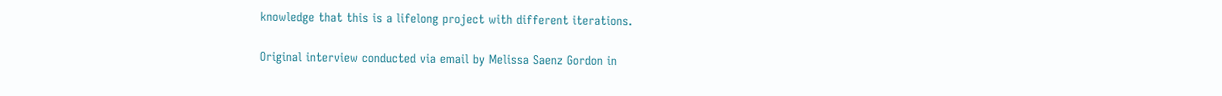knowledge that this is a lifelong project with different iterations.

Original interview conducted via email by Melissa Saenz Gordon in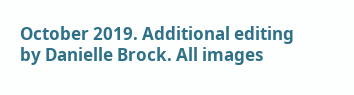October 2019. Additional editing by Danielle Brock. All images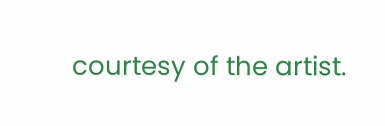courtesy of the artist.